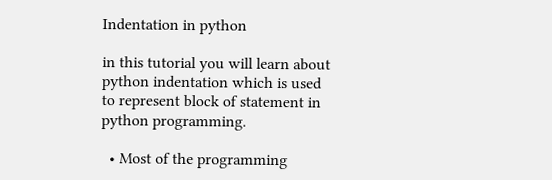Indentation in python

in this tutorial you will learn about python indentation which is used to represent block of statement in python programming.

  • Most of the programming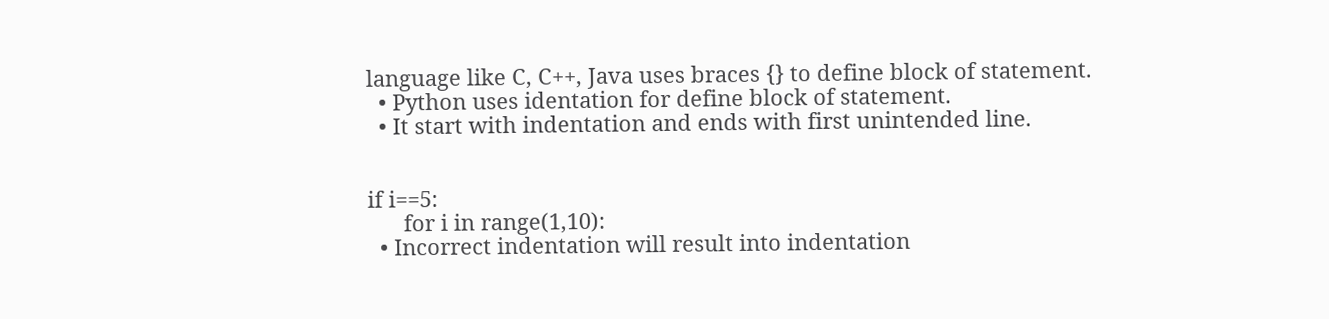language like C, C++, Java uses braces {} to define block of statement.
  • Python uses identation for define block of statement.
  • It start with indentation and ends with first unintended line.


if i==5:
      for i in range(1,10):
  • Incorrect indentation will result into indentation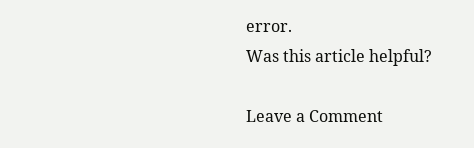error.
Was this article helpful?

Leave a Comment